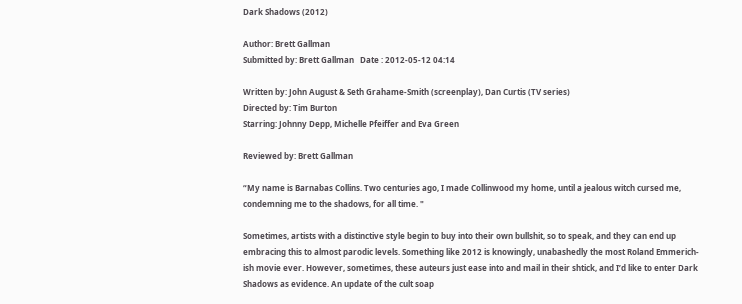Dark Shadows (2012)

Author: Brett Gallman
Submitted by: Brett Gallman   Date : 2012-05-12 04:14

Written by: John August & Seth Grahame-Smith (screenplay), Dan Curtis (TV series)
Directed by: Tim Burton
Starring: Johnny Depp, Michelle Pfeiffer and Eva Green

Reviewed by: Brett Gallman

“My name is Barnabas Collins. Two centuries ago, I made Collinwood my home, until a jealous witch cursed me, condemning me to the shadows, for all time. "

Sometimes, artists with a distinctive style begin to buy into their own bullshit, so to speak, and they can end up embracing this to almost parodic levels. Something like 2012 is knowingly, unabashedly the most Roland Emmerich-ish movie ever. However, sometimes, these auteurs just ease into and mail in their shtick, and I’d like to enter Dark Shadows as evidence. An update of the cult soap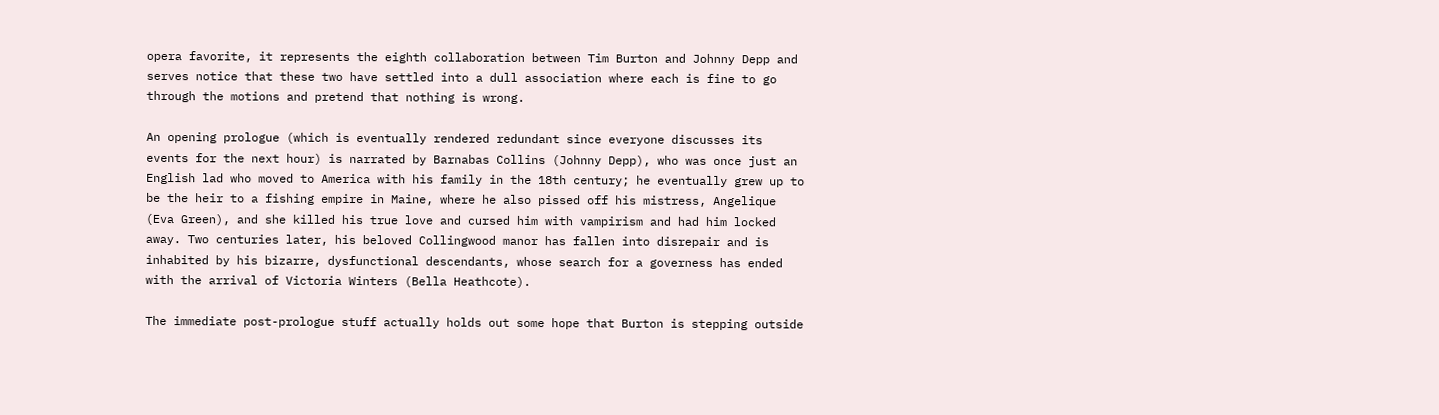opera favorite, it represents the eighth collaboration between Tim Burton and Johnny Depp and serves notice that these two have settled into a dull association where each is fine to go through the motions and pretend that nothing is wrong.

An opening prologue (which is eventually rendered redundant since everyone discusses its events for the next hour) is narrated by Barnabas Collins (Johnny Depp), who was once just an English lad who moved to America with his family in the 18th century; he eventually grew up to be the heir to a fishing empire in Maine, where he also pissed off his mistress, Angelique (Eva Green), and she killed his true love and cursed him with vampirism and had him locked away. Two centuries later, his beloved Collingwood manor has fallen into disrepair and is inhabited by his bizarre, dysfunctional descendants, whose search for a governess has ended with the arrival of Victoria Winters (Bella Heathcote).

The immediate post-prologue stuff actually holds out some hope that Burton is stepping outside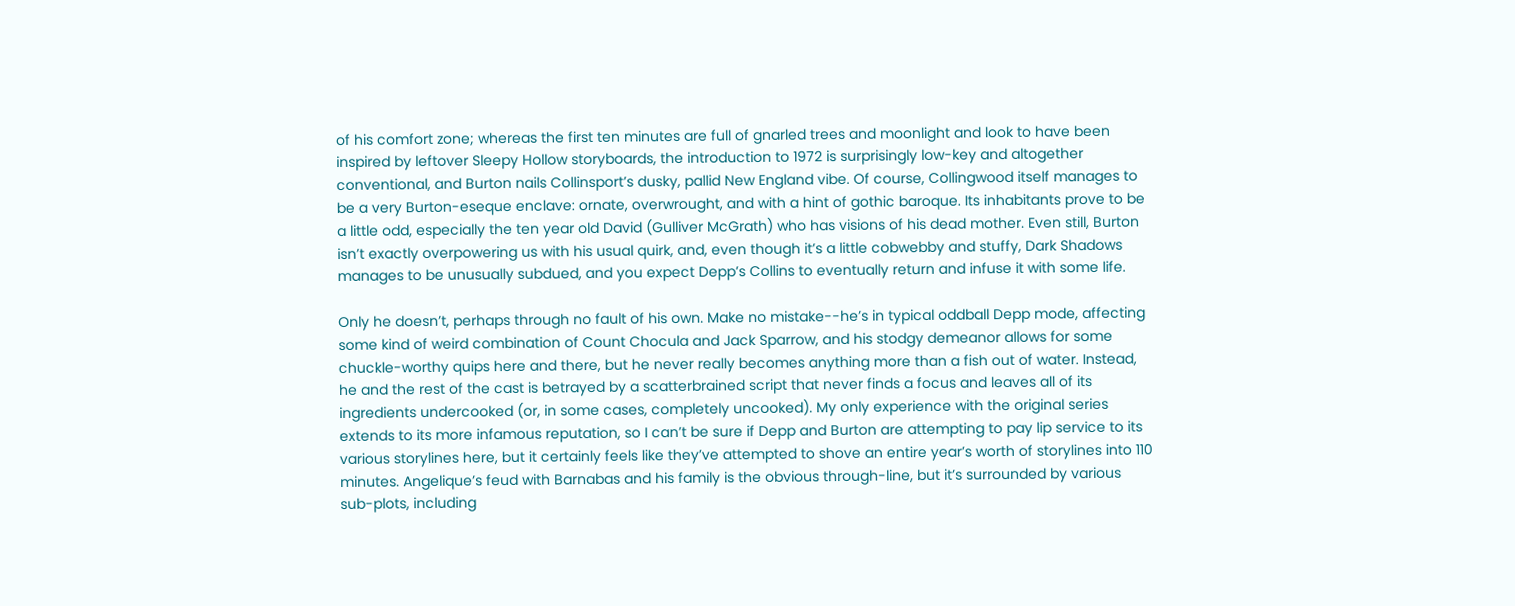of his comfort zone; whereas the first ten minutes are full of gnarled trees and moonlight and look to have been inspired by leftover Sleepy Hollow storyboards, the introduction to 1972 is surprisingly low-key and altogether conventional, and Burton nails Collinsport’s dusky, pallid New England vibe. Of course, Collingwood itself manages to be a very Burton-eseque enclave: ornate, overwrought, and with a hint of gothic baroque. Its inhabitants prove to be a little odd, especially the ten year old David (Gulliver McGrath) who has visions of his dead mother. Even still, Burton isn’t exactly overpowering us with his usual quirk, and, even though it’s a little cobwebby and stuffy, Dark Shadows manages to be unusually subdued, and you expect Depp’s Collins to eventually return and infuse it with some life.

Only he doesn’t, perhaps through no fault of his own. Make no mistake--he’s in typical oddball Depp mode, affecting some kind of weird combination of Count Chocula and Jack Sparrow, and his stodgy demeanor allows for some chuckle-worthy quips here and there, but he never really becomes anything more than a fish out of water. Instead, he and the rest of the cast is betrayed by a scatterbrained script that never finds a focus and leaves all of its ingredients undercooked (or, in some cases, completely uncooked). My only experience with the original series extends to its more infamous reputation, so I can’t be sure if Depp and Burton are attempting to pay lip service to its various storylines here, but it certainly feels like they’ve attempted to shove an entire year’s worth of storylines into 110 minutes. Angelique’s feud with Barnabas and his family is the obvious through-line, but it’s surrounded by various sub-plots, including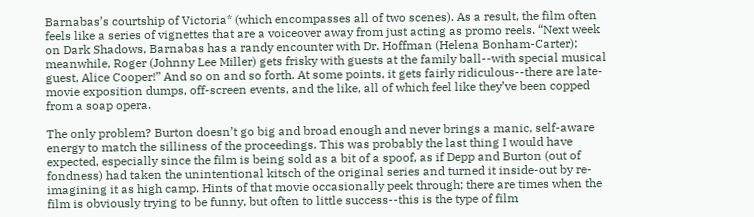Barnabas’s courtship of Victoria* (which encompasses all of two scenes). As a result, the film often feels like a series of vignettes that are a voiceover away from just acting as promo reels. “Next week on Dark Shadows, Barnabas has a randy encounter with Dr. Hoffman (Helena Bonham-Carter); meanwhile, Roger (Johnny Lee Miller) gets frisky with guests at the family ball--with special musical guest, Alice Cooper!” And so on and so forth. At some points, it gets fairly ridiculous--there are late-movie exposition dumps, off-screen events, and the like, all of which feel like they’ve been copped from a soap opera.

The only problem? Burton doesn’t go big and broad enough and never brings a manic, self-aware energy to match the silliness of the proceedings. This was probably the last thing I would have expected, especially since the film is being sold as a bit of a spoof, as if Depp and Burton (out of fondness) had taken the unintentional kitsch of the original series and turned it inside-out by re-imagining it as high camp. Hints of that movie occasionally peek through; there are times when the film is obviously trying to be funny, but often to little success--this is the type of film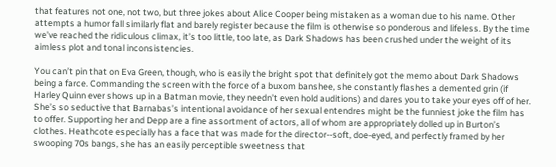that features not one, not two, but three jokes about Alice Cooper being mistaken as a woman due to his name. Other attempts a humor fall similarly flat and barely register because the film is otherwise so ponderous and lifeless. By the time we’ve reached the ridiculous climax, it’s too little, too late, as Dark Shadows has been crushed under the weight of its aimless plot and tonal inconsistencies.

You can’t pin that on Eva Green, though, who is easily the bright spot that definitely got the memo about Dark Shadows being a farce. Commanding the screen with the force of a buxom banshee, she constantly flashes a demented grin (if Harley Quinn ever shows up in a Batman movie, they needn’t even hold auditions) and dares you to take your eyes off of her. She’s so seductive that Barnabas’s intentional avoidance of her sexual entendres might be the funniest joke the film has to offer. Supporting her and Depp are a fine assortment of actors, all of whom are appropriately dolled up in Burton’s clothes. Heathcote especially has a face that was made for the director--soft, doe-eyed, and perfectly framed by her swooping 70s bangs, she has an easily perceptible sweetness that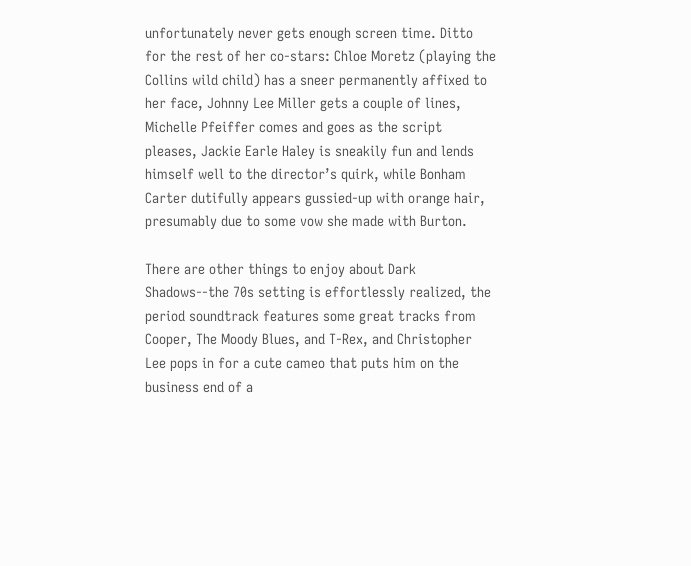unfortunately never gets enough screen time. Ditto for the rest of her co-stars: Chloe Moretz (playing the Collins wild child) has a sneer permanently affixed to her face, Johnny Lee Miller gets a couple of lines, Michelle Pfeiffer comes and goes as the script pleases, Jackie Earle Haley is sneakily fun and lends himself well to the director’s quirk, while Bonham Carter dutifully appears gussied-up with orange hair, presumably due to some vow she made with Burton.

There are other things to enjoy about Dark Shadows--the 70s setting is effortlessly realized, the period soundtrack features some great tracks from Cooper, The Moody Blues, and T-Rex, and Christopher Lee pops in for a cute cameo that puts him on the business end of a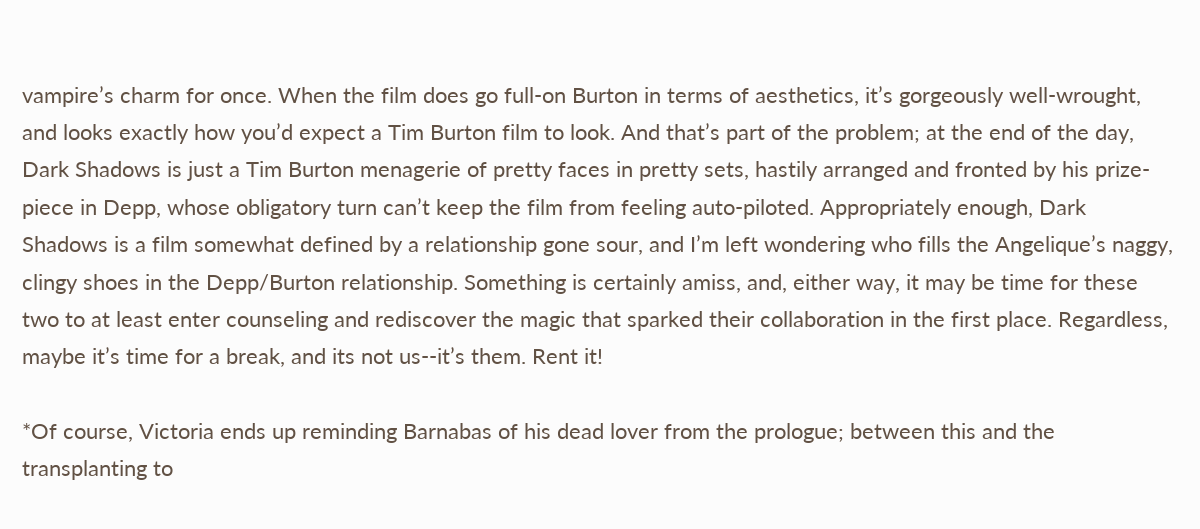vampire’s charm for once. When the film does go full-on Burton in terms of aesthetics, it’s gorgeously well-wrought, and looks exactly how you’d expect a Tim Burton film to look. And that’s part of the problem; at the end of the day, Dark Shadows is just a Tim Burton menagerie of pretty faces in pretty sets, hastily arranged and fronted by his prize-piece in Depp, whose obligatory turn can’t keep the film from feeling auto-piloted. Appropriately enough, Dark Shadows is a film somewhat defined by a relationship gone sour, and I’m left wondering who fills the Angelique’s naggy, clingy shoes in the Depp/Burton relationship. Something is certainly amiss, and, either way, it may be time for these two to at least enter counseling and rediscover the magic that sparked their collaboration in the first place. Regardless, maybe it’s time for a break, and its not us--it’s them. Rent it!

*Of course, Victoria ends up reminding Barnabas of his dead lover from the prologue; between this and the transplanting to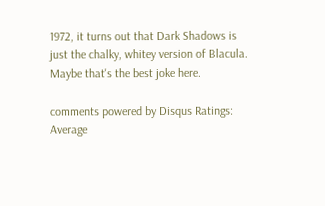1972, it turns out that Dark Shadows is just the chalky, whitey version of Blacula. Maybe that's the best joke here.

comments powered by Disqus Ratings:
Average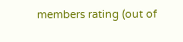members rating (out of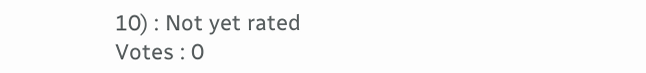10) : Not yet rated
Votes : 0